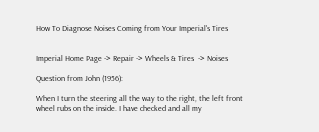How To Diagnose Noises Coming from Your Imperial's Tires


Imperial Home Page -> Repair -> Wheels & Tires  -> Noises

Question from John (1956):

When I turn the steering all the way to the right, the left front wheel rubs on the inside. I have checked and all my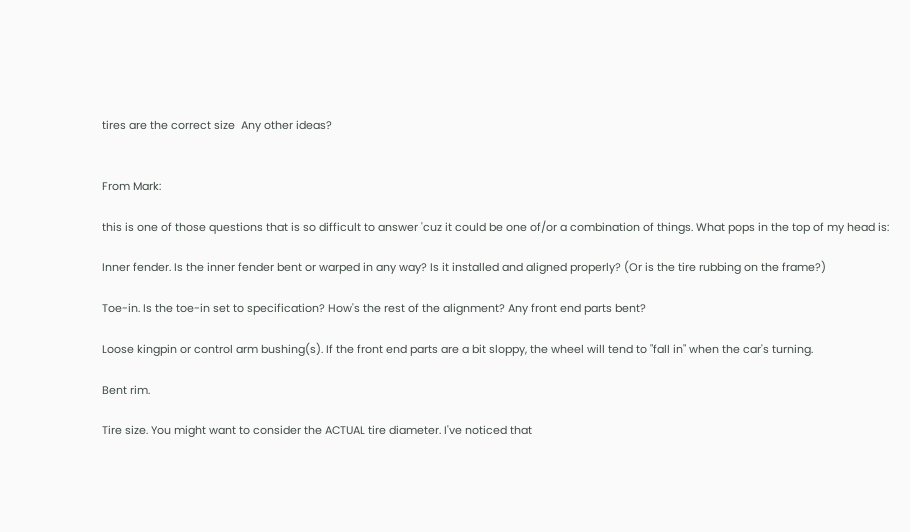tires are the correct size  Any other ideas?


From Mark:

this is one of those questions that is so difficult to answer 'cuz it could be one of/or a combination of things. What pops in the top of my head is:

Inner fender. Is the inner fender bent or warped in any way? Is it installed and aligned properly? (Or is the tire rubbing on the frame?)

Toe-in. Is the toe-in set to specification? How's the rest of the alignment? Any front end parts bent?

Loose kingpin or control arm bushing(s). If the front end parts are a bit sloppy, the wheel will tend to "fall in" when the car's turning.

Bent rim.

Tire size. You might want to consider the ACTUAL tire diameter. I've noticed that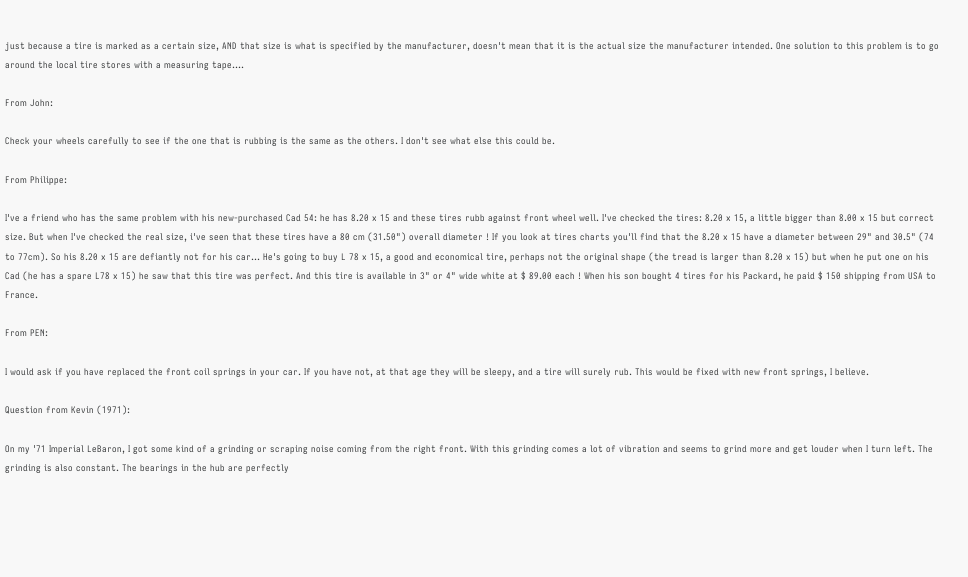just because a tire is marked as a certain size, AND that size is what is specified by the manufacturer, doesn't mean that it is the actual size the manufacturer intended. One solution to this problem is to go around the local tire stores with a measuring tape....

From John:

Check your wheels carefully to see if the one that is rubbing is the same as the others. I don't see what else this could be.

From Philippe:

I've a friend who has the same problem with his new-purchased Cad 54: he has 8.20 x 15 and these tires rubb against front wheel well. I've checked the tires: 8.20 x 15, a little bigger than 8.00 x 15 but correct size. But when I've checked the real size, i've seen that these tires have a 80 cm (31.50") overall diameter ! If you look at tires charts you'll find that the 8.20 x 15 have a diameter between 29" and 30.5" (74 to 77cm). So his 8.20 x 15 are defiantly not for his car... He's going to buy L 78 x 15, a good and economical tire, perhaps not the original shape (the tread is larger than 8.20 x 15) but when he put one on his Cad (he has a spare L78 x 15) he saw that this tire was perfect. And this tire is available in 3" or 4" wide white at $ 89.00 each ! When his son bought 4 tires for his Packard, he paid $ 150 shipping from USA to France.

From PEN:

I would ask if you have replaced the front coil springs in your car. If you have not, at that age they will be sleepy, and a tire will surely rub. This would be fixed with new front springs, I believe.

Question from Kevin (1971):

On my '71 Imperial LeBaron, I got some kind of a grinding or scraping noise coming from the right front. With this grinding comes a lot of vibration and seems to grind more and get louder when I turn left. The grinding is also constant. The bearings in the hub are perfectly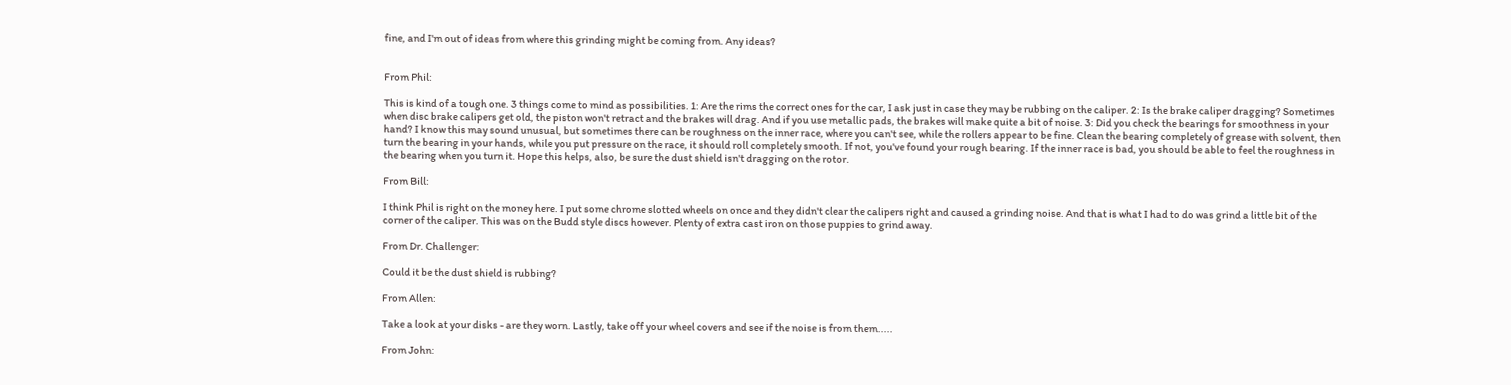fine, and I'm out of ideas from where this grinding might be coming from. Any ideas?


From Phil:

This is kind of a tough one. 3 things come to mind as possibilities. 1: Are the rims the correct ones for the car, I ask just in case they may be rubbing on the caliper. 2: Is the brake caliper dragging? Sometimes when disc brake calipers get old, the piston won't retract and the brakes will drag. And if you use metallic pads, the brakes will make quite a bit of noise. 3: Did you check the bearings for smoothness in your hand? I know this may sound unusual, but sometimes there can be roughness on the inner race, where you can't see, while the rollers appear to be fine. Clean the bearing completely of grease with solvent, then turn the bearing in your hands, while you put pressure on the race, it should roll completely smooth. If not, you've found your rough bearing. If the inner race is bad, you should be able to feel the roughness in the bearing when you turn it. Hope this helps, also, be sure the dust shield isn't dragging on the rotor.

From Bill:

I think Phil is right on the money here. I put some chrome slotted wheels on once and they didn't clear the calipers right and caused a grinding noise. And that is what I had to do was grind a little bit of the corner of the caliper. This was on the Budd style discs however. Plenty of extra cast iron on those puppies to grind away.

From Dr. Challenger:

Could it be the dust shield is rubbing?

From Allen:

Take a look at your disks - are they worn. Lastly, take off your wheel covers and see if the noise is from them.....

From John: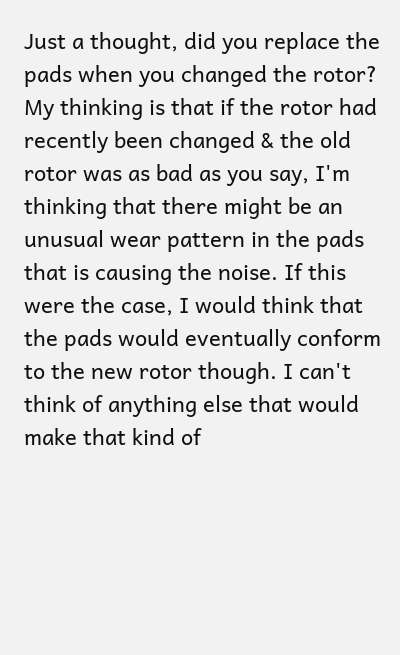Just a thought, did you replace the pads when you changed the rotor?  My thinking is that if the rotor had recently been changed & the old rotor was as bad as you say, I'm thinking that there might be an unusual wear pattern in the pads that is causing the noise. If this were the case, I would think that the pads would eventually conform to the new rotor though. I can't think of anything else that would make that kind of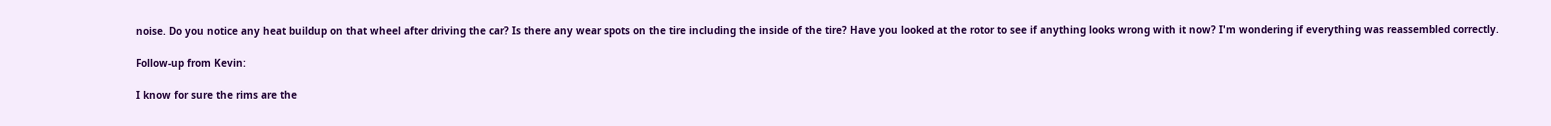noise. Do you notice any heat buildup on that wheel after driving the car? Is there any wear spots on the tire including the inside of the tire? Have you looked at the rotor to see if anything looks wrong with it now? I'm wondering if everything was reassembled correctly.

Follow-up from Kevin:

I know for sure the rims are the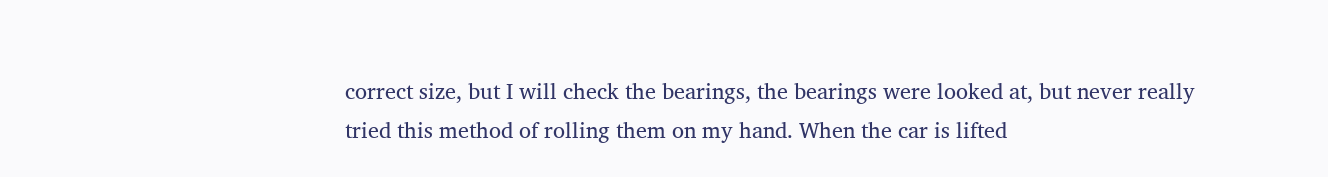correct size, but I will check the bearings, the bearings were looked at, but never really tried this method of rolling them on my hand. When the car is lifted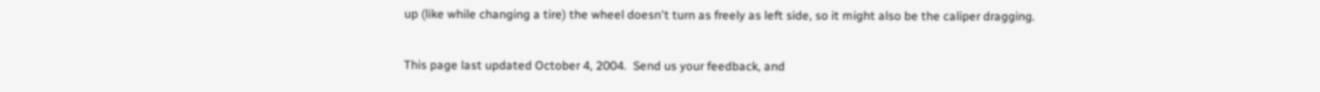up (like while changing a tire) the wheel doesn't turn as freely as left side, so it might also be the caliper dragging.

This page last updated October 4, 2004.  Send us your feedback, and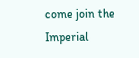come join the Imperial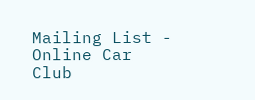Mailing List - Online Car Club